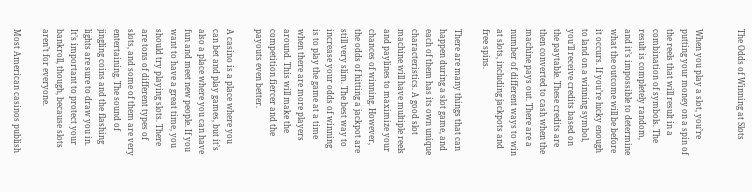The Odds of Winning at Slots


When you play a slot, you’re putting your money on a spin of the reels that will result in a combination of symbols. The result is completely random, and it’s impossible to determine what the outcome will be before it occurs. If you’re lucky enough to land on a winning symbol, you’ll receive credits based on the paytable. These credits are then converted to cash when the machine pays out. There are a number of different ways to win at slots, including jackpots and free spins.

There are many things that can happen during a slot game, and each of them has its own unique characteristics. A good slot machine will have multiple reels and paylines to maximize your chances of winning. However, the odds of hitting a jackpot are still very slim. The best way to increase your odds of winning is to play the game at a time when there are more players around. This will make the competition fiercer and the payouts even better.

A casino is a place where you can bet and play games, but it’s also a place where you can have fun and meet new people. If you want to have a great time, you should try playing slots. There are tons of different types of slots, and some of them are very entertaining. The sound of jingling coins and the flashing lights are sure to draw you in. It’s important to protect your bankroll, though, because slots aren’t for everyone.

Most American casinos publish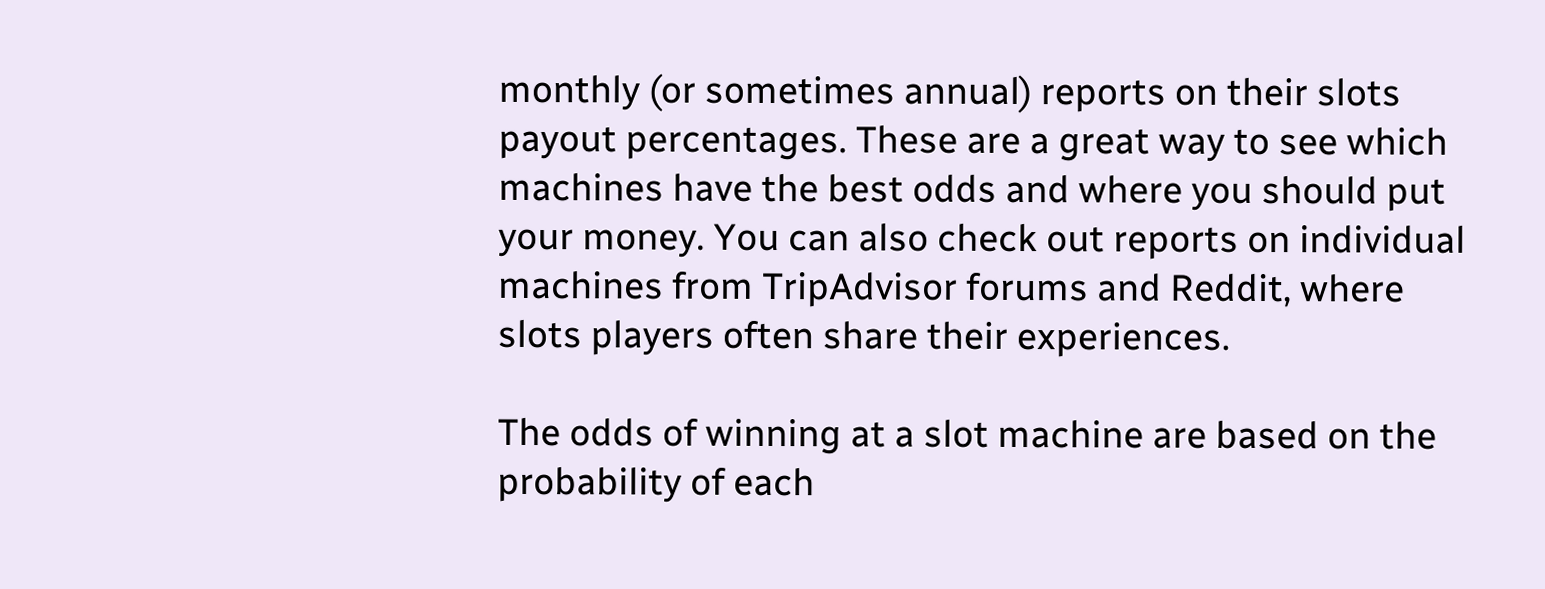monthly (or sometimes annual) reports on their slots payout percentages. These are a great way to see which machines have the best odds and where you should put your money. You can also check out reports on individual machines from TripAdvisor forums and Reddit, where slots players often share their experiences.

The odds of winning at a slot machine are based on the probability of each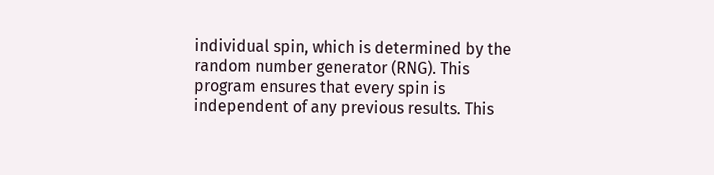individual spin, which is determined by the random number generator (RNG). This program ensures that every spin is independent of any previous results. This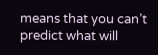means that you can’t predict what will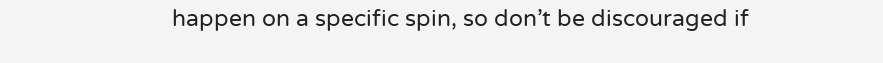happen on a specific spin, so don’t be discouraged if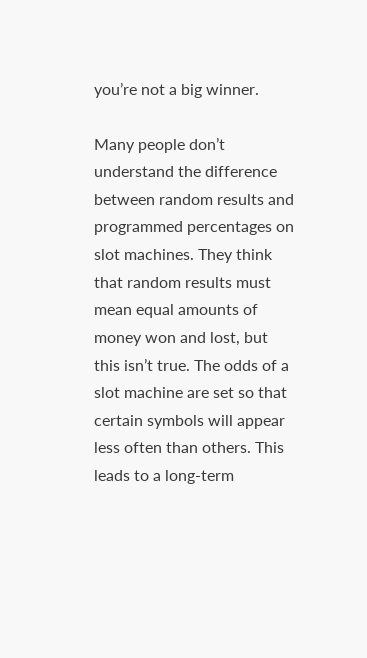you’re not a big winner.

Many people don’t understand the difference between random results and programmed percentages on slot machines. They think that random results must mean equal amounts of money won and lost, but this isn’t true. The odds of a slot machine are set so that certain symbols will appear less often than others. This leads to a long-term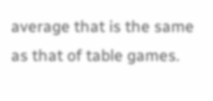average that is the same as that of table games.